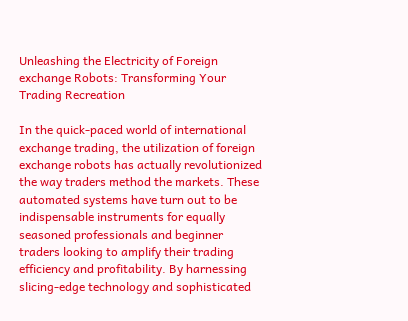Unleashing the Electricity of Foreign exchange Robots: Transforming Your Trading Recreation

In the quick-paced world of international exchange trading, the utilization of foreign exchange robots has actually revolutionized the way traders method the markets. These automated systems have turn out to be indispensable instruments for equally seasoned professionals and beginner traders looking to amplify their trading efficiency and profitability. By harnessing slicing-edge technology and sophisticated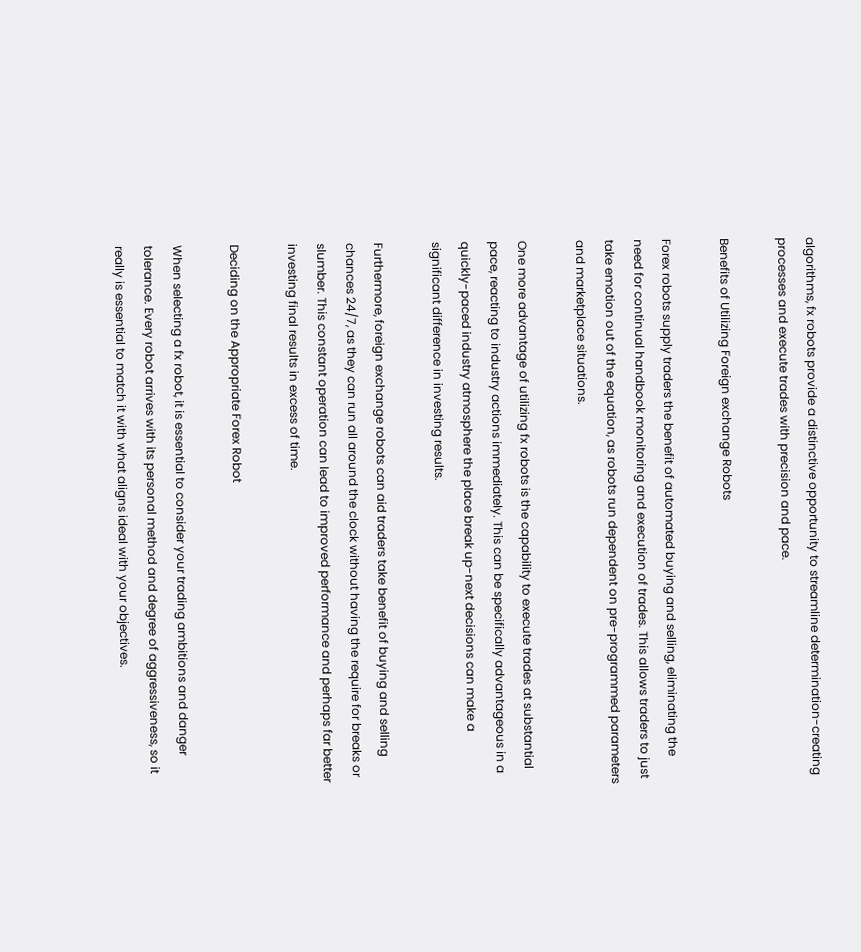algorithms, fx robots provide a distinctive opportunity to streamline determination-creating processes and execute trades with precision and pace.

Benefits of Utilizing Foreign exchange Robots

Forex robots supply traders the benefit of automated buying and selling, eliminating the need for continual handbook monitoring and execution of trades. This allows traders to just take emotion out of the equation, as robots run dependent on pre-programmed parameters and marketplace situations.

One more advantage of utilizing fx robots is the capability to execute trades at substantial pace, reacting to industry actions immediately. This can be specifically advantageous in a quickly-paced industry atmosphere the place break up-next decisions can make a significant difference in investing results.

Furthermore, foreign exchange robots can aid traders take benefit of buying and selling chances 24/7, as they can run all around the clock without having the require for breaks or slumber. This constant operation can lead to improved performance and perhaps far better investing final results in excess of time.

Deciding on the Appropriate Forex Robot

When selecting a fx robot, it is essential to consider your trading ambitions and danger tolerance. Every robot arrives with its personal method and degree of aggressiveness, so it really is essential to match it with what aligns ideal with your objectives.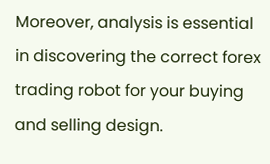Moreover, analysis is essential in discovering the correct forex trading robot for your buying and selling design.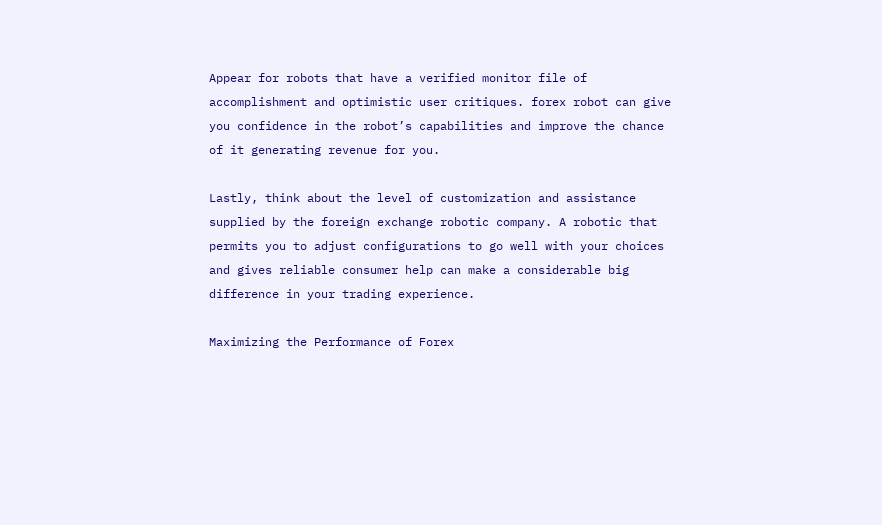Appear for robots that have a verified monitor file of accomplishment and optimistic user critiques. forex robot can give you confidence in the robot’s capabilities and improve the chance of it generating revenue for you.

Lastly, think about the level of customization and assistance supplied by the foreign exchange robotic company. A robotic that permits you to adjust configurations to go well with your choices and gives reliable consumer help can make a considerable big difference in your trading experience.

Maximizing the Performance of Forex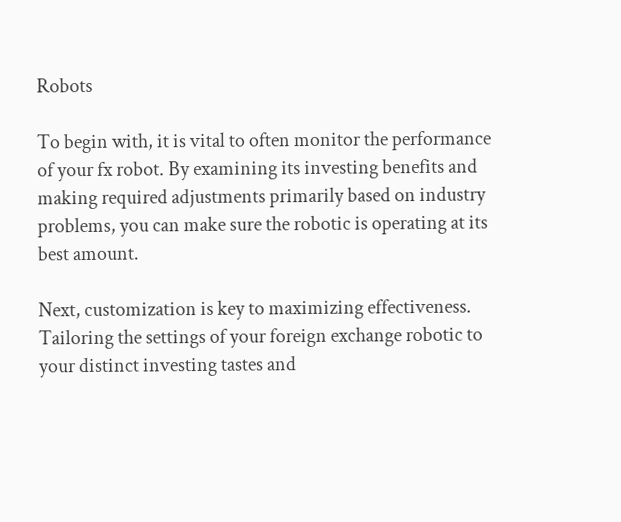Robots

To begin with, it is vital to often monitor the performance of your fx robot. By examining its investing benefits and making required adjustments primarily based on industry problems, you can make sure the robotic is operating at its best amount.

Next, customization is key to maximizing effectiveness. Tailoring the settings of your foreign exchange robotic to your distinct investing tastes and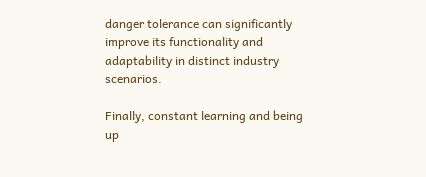danger tolerance can significantly improve its functionality and adaptability in distinct industry scenarios.

Finally, constant learning and being up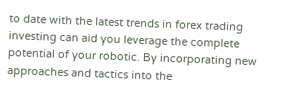to date with the latest trends in forex trading investing can aid you leverage the complete potential of your robotic. By incorporating new approaches and tactics into the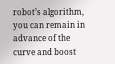robot’s algorithm, you can remain in advance of the curve and boost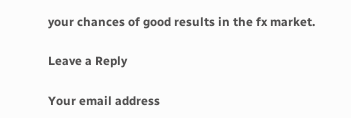your chances of good results in the fx market.

Leave a Reply

Your email address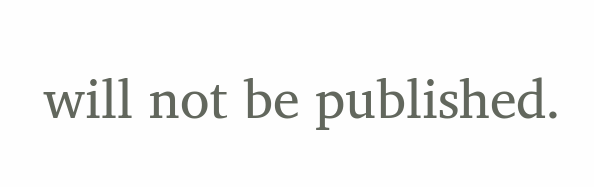will not be published.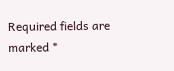Required fields are marked *